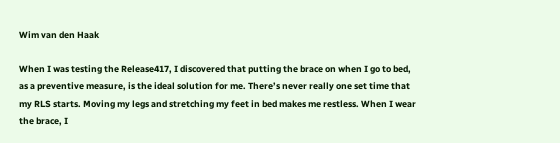Wim van den Haak

When I was testing the Release417, I discovered that putting the brace on when I go to bed, as a preventive measure, is the ideal solution for me. There’s never really one set time that my RLS starts. Moving my legs and stretching my feet in bed makes me restless. When I wear the brace, I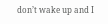don’t wake up and I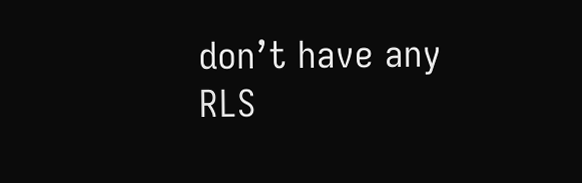don’t have any RLS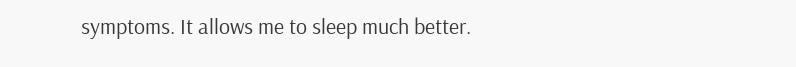symptoms. It allows me to sleep much better.